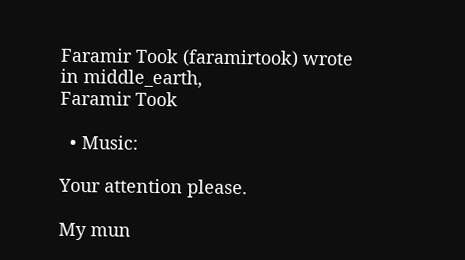Faramir Took (faramirtook) wrote in middle_earth,
Faramir Took

  • Music:

Your attention please.

My mun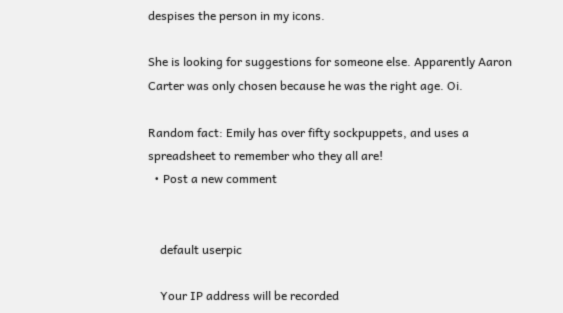despises the person in my icons.

She is looking for suggestions for someone else. Apparently Aaron Carter was only chosen because he was the right age. Oi.

Random fact: Emily has over fifty sockpuppets, and uses a spreadsheet to remember who they all are!
  • Post a new comment


    default userpic

    Your IP address will be recorded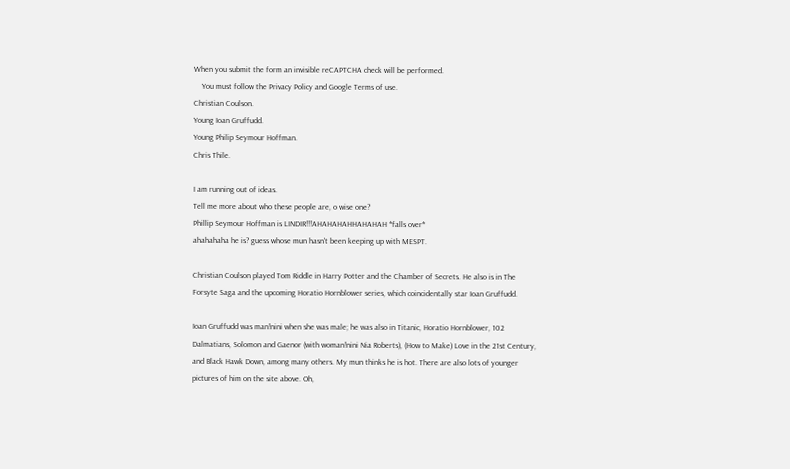When you submit the form an invisible reCAPTCHA check will be performed.
    You must follow the Privacy Policy and Google Terms of use.
Christian Coulson.
Young Ioan Gruffudd.
Young Philip Seymour Hoffman.
Chris Thile.

I am running out of ideas.
Tell me more about who these people are, o wise one?
Phillip Seymour Hoffman is LINDIR!!!AHAHAHAHHAHAHAH *falls over*
ahahahaha he is? guess whose mun hasn't been keeping up with MESPT.

Christian Coulson played Tom Riddle in Harry Potter and the Chamber of Secrets. He also is in The Forsyte Saga and the upcoming Horatio Hornblower series, which coincidentally star Ioan Gruffudd.

Ioan Gruffudd was man!nini when she was male; he was also in Titanic, Horatio Hornblower, 102 Dalmatians, Solomon and Gaenor (with woman!nini Nia Roberts), (How to Make) Love in the 21st Century, and Black Hawk Down, among many others. My mun thinks he is hot. There are also lots of younger pictures of him on the site above. Oh,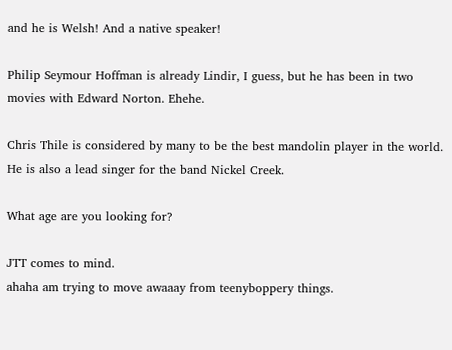and he is Welsh! And a native speaker!

Philip Seymour Hoffman is already Lindir, I guess, but he has been in two movies with Edward Norton. Ehehe.

Chris Thile is considered by many to be the best mandolin player in the world. He is also a lead singer for the band Nickel Creek.

What age are you looking for?

JTT comes to mind.
ahaha am trying to move awaaay from teenyboppery things.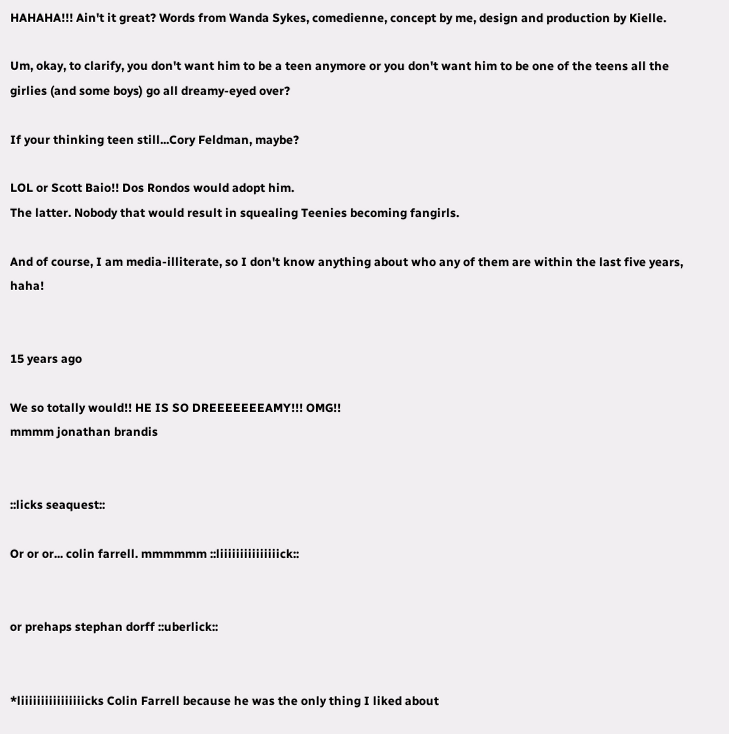HAHAHA!!! Ain't it great? Words from Wanda Sykes, comedienne, concept by me, design and production by Kielle.

Um, okay, to clarify, you don't want him to be a teen anymore or you don't want him to be one of the teens all the girlies (and some boys) go all dreamy-eyed over?

If your thinking teen still...Cory Feldman, maybe?

LOL or Scott Baio!! Dos Rondos would adopt him.
The latter. Nobody that would result in squealing Teenies becoming fangirls.

And of course, I am media-illiterate, so I don't know anything about who any of them are within the last five years, haha!


15 years ago

We so totally would!! HE IS SO DREEEEEEEAMY!!! OMG!!
mmmm jonathan brandis


::licks seaquest::

Or or or... colin farrell. mmmmmm ::liiiiiiiiiiiiiiick::


or prehaps stephan dorff ::uberlick::


*liiiiiiiiiiiiiiiicks Colin Farrell because he was the only thing I liked about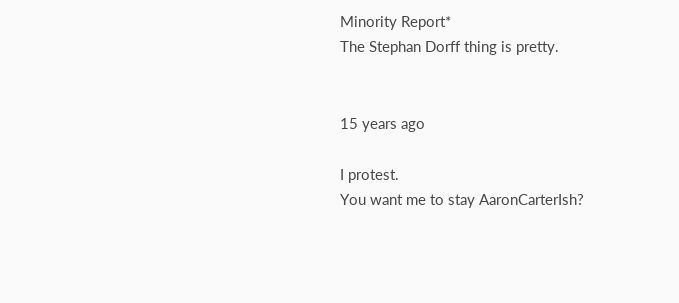Minority Report*
The Stephan Dorff thing is pretty.


15 years ago

I protest.
You want me to stay AaronCarterIsh?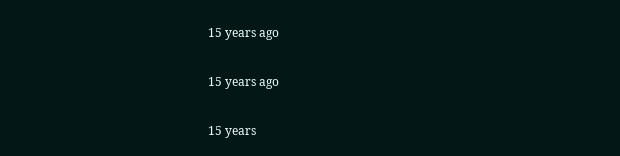15 years ago


15 years ago


15 years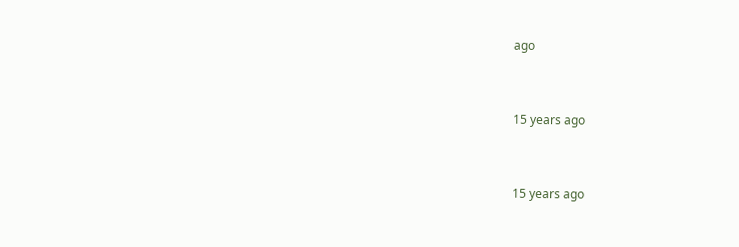ago


15 years ago


15 years ago